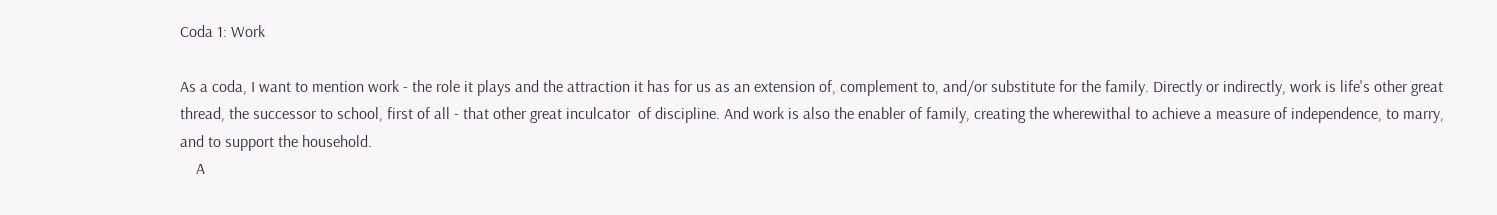Coda 1: Work

As a coda, I want to mention work - the role it plays and the attraction it has for us as an extension of, complement to, and/or substitute for the family. Directly or indirectly, work is life's other great thread, the successor to school, first of all - that other great inculcator  of discipline. And work is also the enabler of family, creating the wherewithal to achieve a measure of independence, to marry, and to support the household.
    A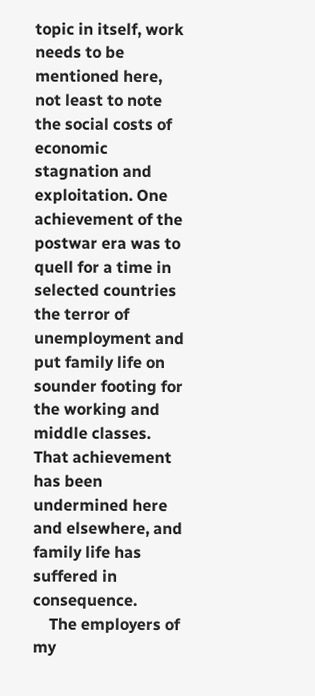topic in itself, work needs to be mentioned here, not least to note the social costs of economic stagnation and exploitation. One achievement of the postwar era was to quell for a time in selected countries the terror of unemployment and put family life on sounder footing for the working and middle classes. That achievement has been undermined here and elsewhere, and family life has suffered in consequence.
    The employers of my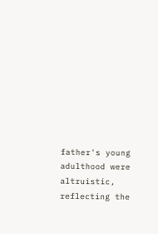father's young adulthood were altruistic, reflecting the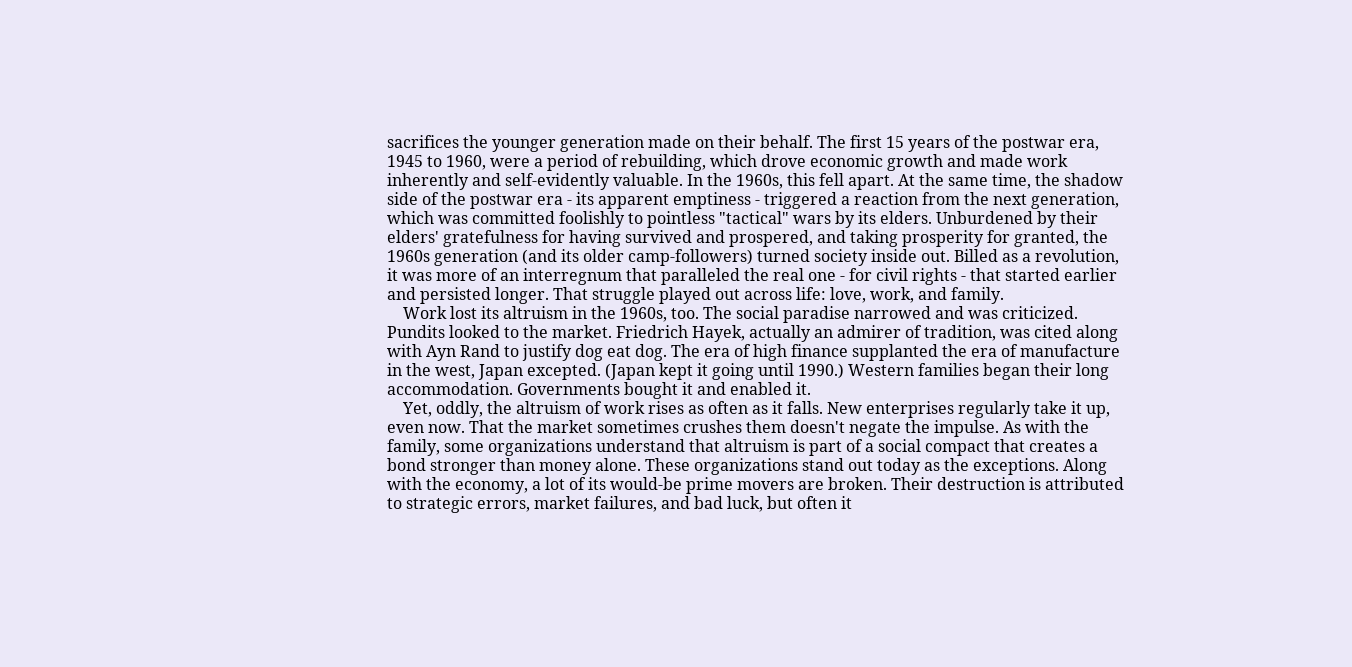sacrifices the younger generation made on their behalf. The first 15 years of the postwar era, 1945 to 1960, were a period of rebuilding, which drove economic growth and made work inherently and self-evidently valuable. In the 1960s, this fell apart. At the same time, the shadow side of the postwar era - its apparent emptiness - triggered a reaction from the next generation, which was committed foolishly to pointless "tactical" wars by its elders. Unburdened by their elders' gratefulness for having survived and prospered, and taking prosperity for granted, the 1960s generation (and its older camp-followers) turned society inside out. Billed as a revolution, it was more of an interregnum that paralleled the real one - for civil rights - that started earlier and persisted longer. That struggle played out across life: love, work, and family.
    Work lost its altruism in the 1960s, too. The social paradise narrowed and was criticized. Pundits looked to the market. Friedrich Hayek, actually an admirer of tradition, was cited along with Ayn Rand to justify dog eat dog. The era of high finance supplanted the era of manufacture in the west, Japan excepted. (Japan kept it going until 1990.) Western families began their long accommodation. Governments bought it and enabled it.
    Yet, oddly, the altruism of work rises as often as it falls. New enterprises regularly take it up, even now. That the market sometimes crushes them doesn't negate the impulse. As with the family, some organizations understand that altruism is part of a social compact that creates a bond stronger than money alone. These organizations stand out today as the exceptions. Along with the economy, a lot of its would-be prime movers are broken. Their destruction is attributed to strategic errors, market failures, and bad luck, but often it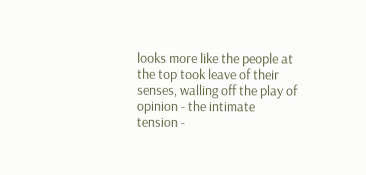looks more like the people at the top took leave of their senses, walling off the play of opinion - the intimate tension -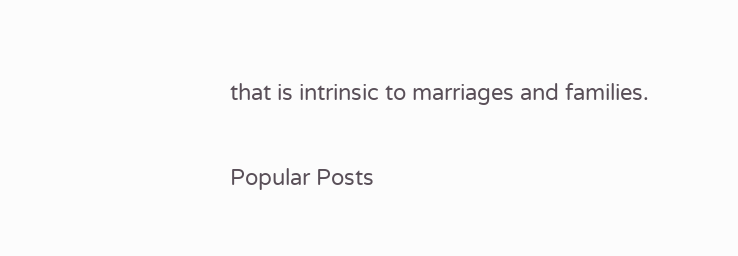that is intrinsic to marriages and families.


Popular Posts